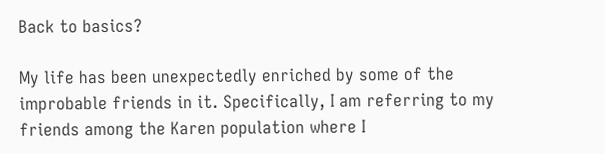Back to basics?

My life has been unexpectedly enriched by some of the improbable friends in it. Specifically, I am referring to my friends among the Karen population where I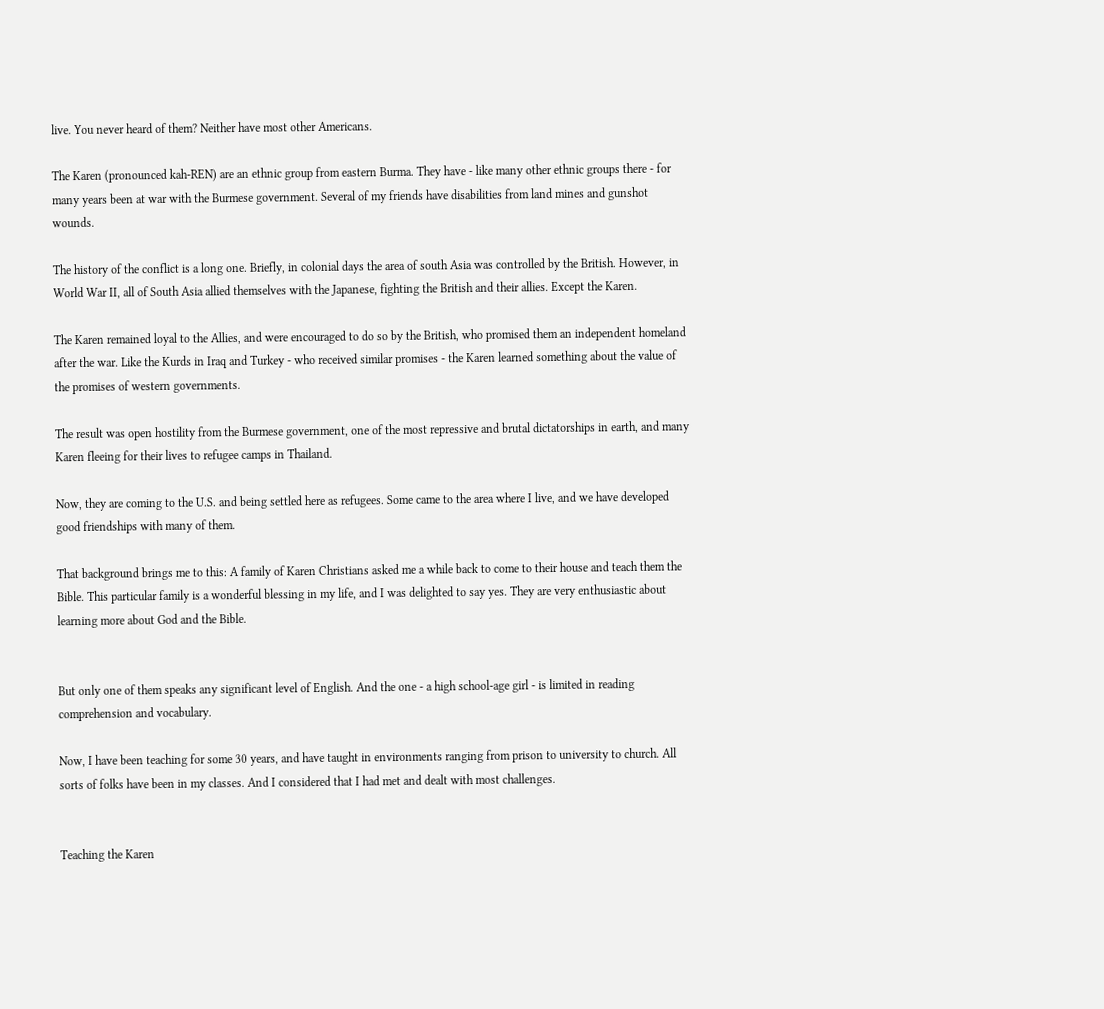live. You never heard of them? Neither have most other Americans.

The Karen (pronounced kah-REN) are an ethnic group from eastern Burma. They have - like many other ethnic groups there - for many years been at war with the Burmese government. Several of my friends have disabilities from land mines and gunshot wounds.

The history of the conflict is a long one. Briefly, in colonial days the area of south Asia was controlled by the British. However, in World War II, all of South Asia allied themselves with the Japanese, fighting the British and their allies. Except the Karen.

The Karen remained loyal to the Allies, and were encouraged to do so by the British, who promised them an independent homeland after the war. Like the Kurds in Iraq and Turkey - who received similar promises - the Karen learned something about the value of the promises of western governments.

The result was open hostility from the Burmese government, one of the most repressive and brutal dictatorships in earth, and many Karen fleeing for their lives to refugee camps in Thailand.

Now, they are coming to the U.S. and being settled here as refugees. Some came to the area where I live, and we have developed good friendships with many of them.

That background brings me to this: A family of Karen Christians asked me a while back to come to their house and teach them the Bible. This particular family is a wonderful blessing in my life, and I was delighted to say yes. They are very enthusiastic about learning more about God and the Bible.


But only one of them speaks any significant level of English. And the one - a high school-age girl - is limited in reading comprehension and vocabulary.

Now, I have been teaching for some 30 years, and have taught in environments ranging from prison to university to church. All sorts of folks have been in my classes. And I considered that I had met and dealt with most challenges.


Teaching the Karen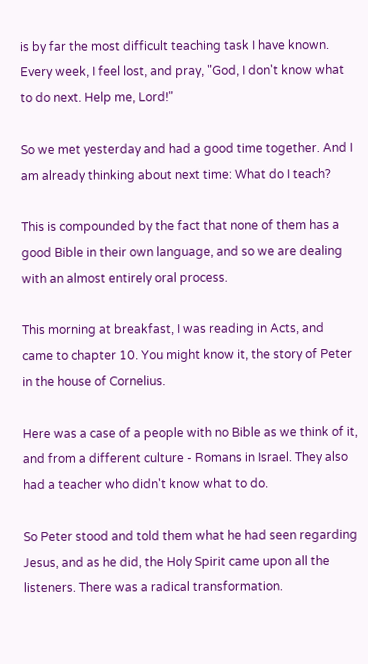is by far the most difficult teaching task I have known. Every week, I feel lost, and pray, "God, I don't know what to do next. Help me, Lord!"

So we met yesterday and had a good time together. And I am already thinking about next time: What do I teach?

This is compounded by the fact that none of them has a good Bible in their own language, and so we are dealing with an almost entirely oral process.

This morning at breakfast, I was reading in Acts, and came to chapter 10. You might know it, the story of Peter in the house of Cornelius.

Here was a case of a people with no Bible as we think of it, and from a different culture - Romans in Israel. They also had a teacher who didn't know what to do.

So Peter stood and told them what he had seen regarding Jesus, and as he did, the Holy Spirit came upon all the listeners. There was a radical transformation.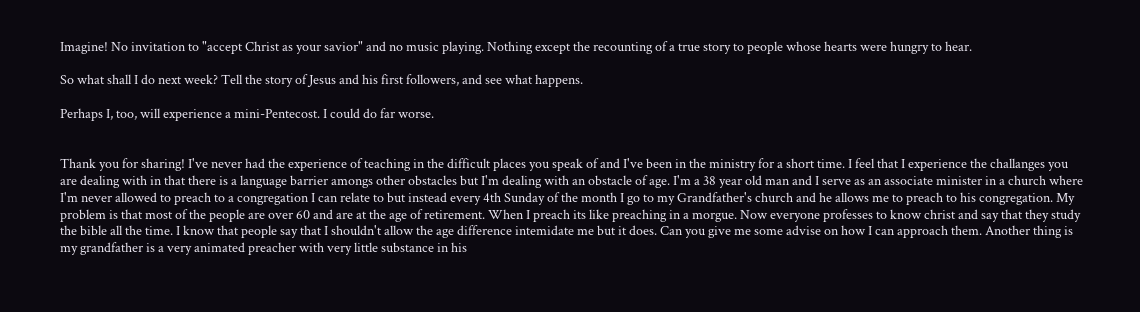Imagine! No invitation to "accept Christ as your savior" and no music playing. Nothing except the recounting of a true story to people whose hearts were hungry to hear.

So what shall I do next week? Tell the story of Jesus and his first followers, and see what happens.

Perhaps I, too, will experience a mini-Pentecost. I could do far worse.


Thank you for sharing! I've never had the experience of teaching in the difficult places you speak of and I've been in the ministry for a short time. I feel that I experience the challanges you are dealing with in that there is a language barrier amongs other obstacles but I'm dealing with an obstacle of age. I'm a 38 year old man and I serve as an associate minister in a church where I'm never allowed to preach to a congregation I can relate to but instead every 4th Sunday of the month I go to my Grandfather's church and he allows me to preach to his congregation. My problem is that most of the people are over 60 and are at the age of retirement. When I preach its like preaching in a morgue. Now everyone professes to know christ and say that they study the bible all the time. I know that people say that I shouldn't allow the age difference intemidate me but it does. Can you give me some advise on how I can approach them. Another thing is my grandfather is a very animated preacher with very little substance in his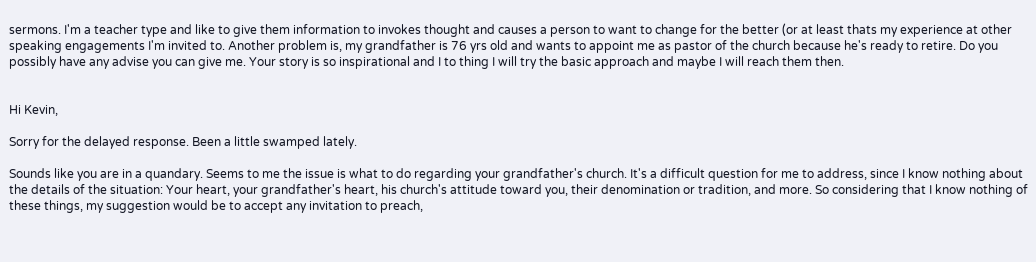sermons. I'm a teacher type and like to give them information to invokes thought and causes a person to want to change for the better (or at least thats my experience at other speaking engagements I'm invited to. Another problem is, my grandfather is 76 yrs old and wants to appoint me as pastor of the church because he's ready to retire. Do you possibly have any advise you can give me. Your story is so inspirational and I to thing I will try the basic approach and maybe I will reach them then.


Hi Kevin,

Sorry for the delayed response. Been a little swamped lately.

Sounds like you are in a quandary. Seems to me the issue is what to do regarding your grandfather's church. It's a difficult question for me to address, since I know nothing about the details of the situation: Your heart, your grandfather's heart, his church's attitude toward you, their denomination or tradition, and more. So considering that I know nothing of these things, my suggestion would be to accept any invitation to preach,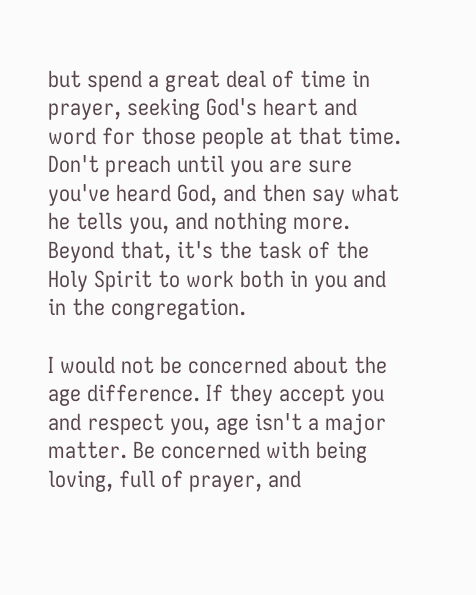but spend a great deal of time in prayer, seeking God's heart and word for those people at that time. Don't preach until you are sure you've heard God, and then say what he tells you, and nothing more. Beyond that, it's the task of the Holy Spirit to work both in you and in the congregation.

I would not be concerned about the age difference. If they accept you and respect you, age isn't a major matter. Be concerned with being loving, full of prayer, and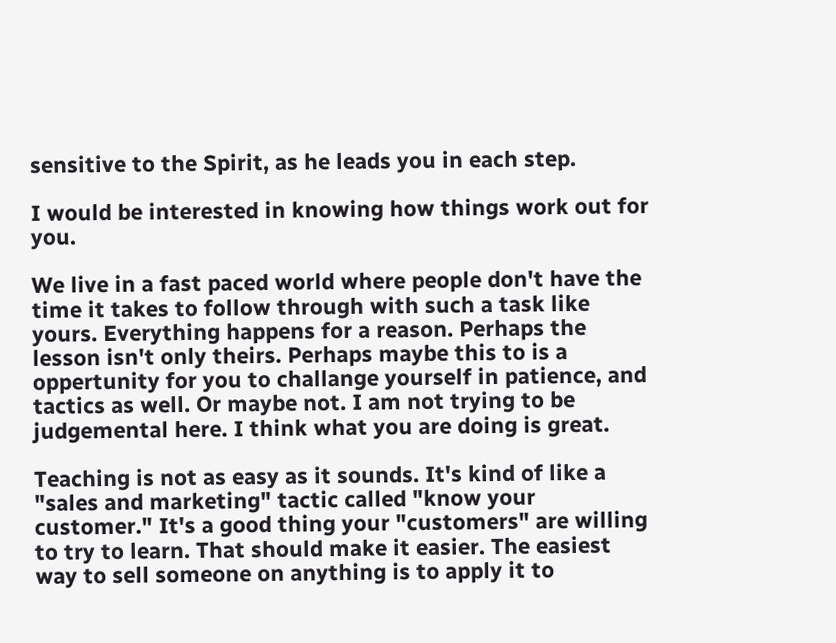sensitive to the Spirit, as he leads you in each step.

I would be interested in knowing how things work out for you.

We live in a fast paced world where people don't have the time it takes to follow through with such a task like yours. Everything happens for a reason. Perhaps the lesson isn't only theirs. Perhaps maybe this to is a oppertunity for you to challange yourself in patience, and tactics as well. Or maybe not. I am not trying to be judgemental here. I think what you are doing is great.

Teaching is not as easy as it sounds. It's kind of like a "sales and marketing" tactic called "know your customer." It's a good thing your "customers" are willing to try to learn. That should make it easier. The easiest way to sell someone on anything is to apply it to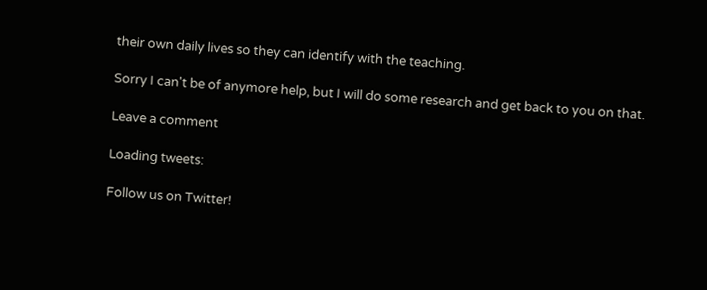their own daily lives so they can identify with the teaching.

Sorry I can't be of anymore help, but I will do some research and get back to you on that.

Leave a comment

Loading tweets:

Follow us on Twitter!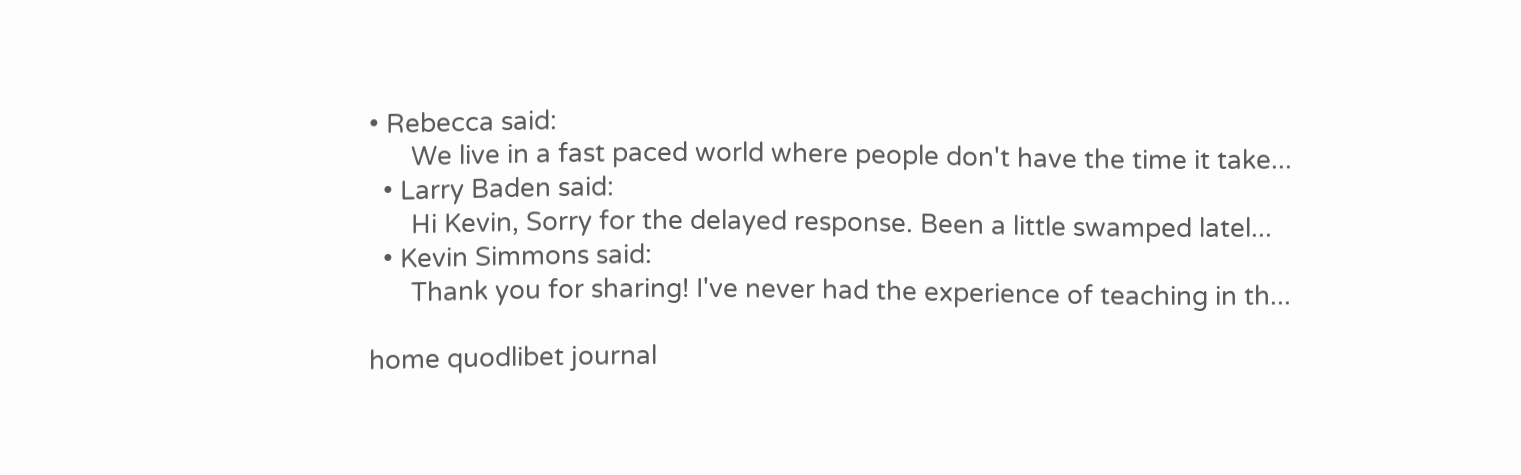• Rebecca said:
      We live in a fast paced world where people don't have the time it take...
  • Larry Baden said:
      Hi Kevin, Sorry for the delayed response. Been a little swamped latel...
  • Kevin Simmons said:
      Thank you for sharing! I've never had the experience of teaching in th...

home quodlibet journal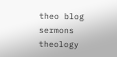theo blog sermons theology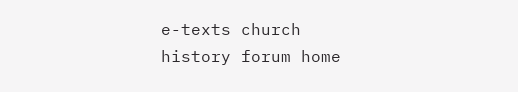e-texts church history forum home